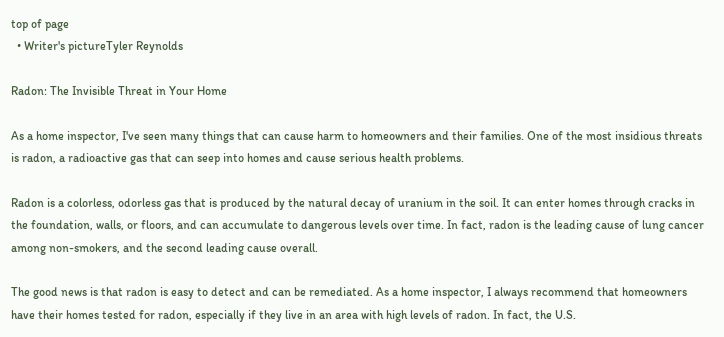top of page
  • Writer's pictureTyler Reynolds

Radon: The Invisible Threat in Your Home

As a home inspector, I've seen many things that can cause harm to homeowners and their families. One of the most insidious threats is radon, a radioactive gas that can seep into homes and cause serious health problems.

Radon is a colorless, odorless gas that is produced by the natural decay of uranium in the soil. It can enter homes through cracks in the foundation, walls, or floors, and can accumulate to dangerous levels over time. In fact, radon is the leading cause of lung cancer among non-smokers, and the second leading cause overall.

The good news is that radon is easy to detect and can be remediated. As a home inspector, I always recommend that homeowners have their homes tested for radon, especially if they live in an area with high levels of radon. In fact, the U.S.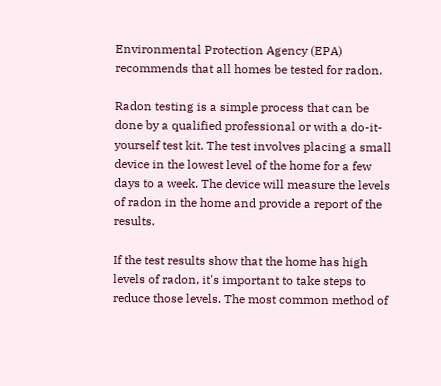Environmental Protection Agency (EPA) recommends that all homes be tested for radon.

Radon testing is a simple process that can be done by a qualified professional or with a do-it-yourself test kit. The test involves placing a small device in the lowest level of the home for a few days to a week. The device will measure the levels of radon in the home and provide a report of the results.

If the test results show that the home has high levels of radon, it's important to take steps to reduce those levels. The most common method of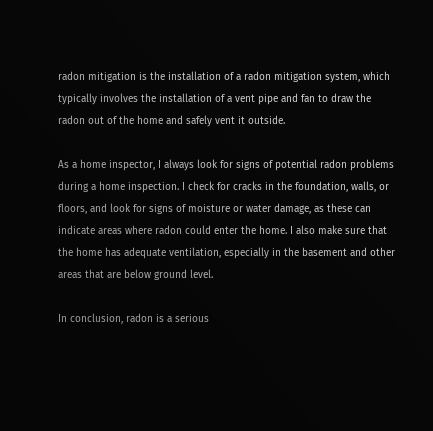radon mitigation is the installation of a radon mitigation system, which typically involves the installation of a vent pipe and fan to draw the radon out of the home and safely vent it outside.

As a home inspector, I always look for signs of potential radon problems during a home inspection. I check for cracks in the foundation, walls, or floors, and look for signs of moisture or water damage, as these can indicate areas where radon could enter the home. I also make sure that the home has adequate ventilation, especially in the basement and other areas that are below ground level.

In conclusion, radon is a serious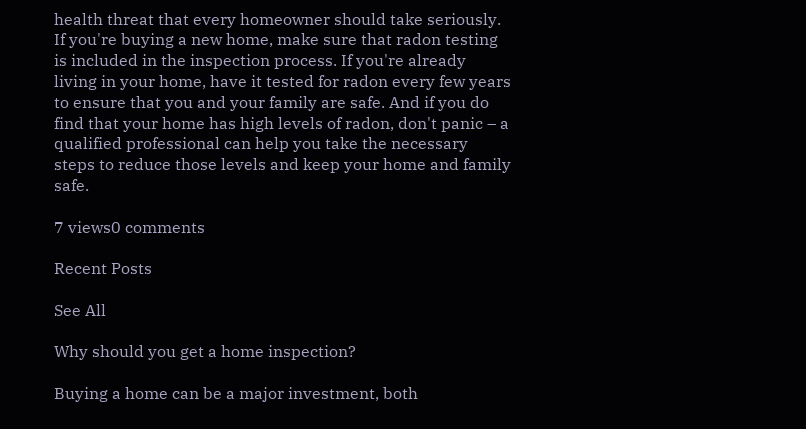health threat that every homeowner should take seriously. If you're buying a new home, make sure that radon testing is included in the inspection process. If you're already living in your home, have it tested for radon every few years to ensure that you and your family are safe. And if you do find that your home has high levels of radon, don't panic – a qualified professional can help you take the necessary steps to reduce those levels and keep your home and family safe.

7 views0 comments

Recent Posts

See All

Why should you get a home inspection?

Buying a home can be a major investment, both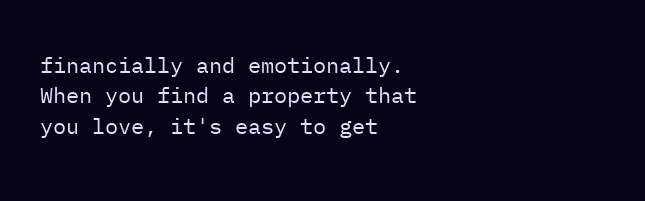financially and emotionally. When you find a property that you love, it's easy to get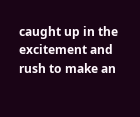caught up in the excitement and rush to make an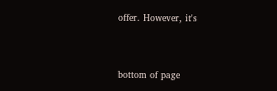offer. However, it's


bottom of page